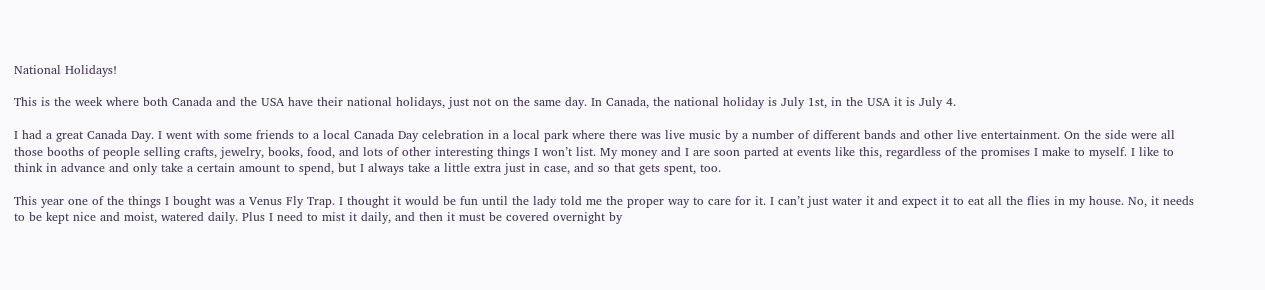National Holidays!

This is the week where both Canada and the USA have their national holidays, just not on the same day. In Canada, the national holiday is July 1st, in the USA it is July 4.

I had a great Canada Day. I went with some friends to a local Canada Day celebration in a local park where there was live music by a number of different bands and other live entertainment. On the side were all those booths of people selling crafts, jewelry, books, food, and lots of other interesting things I won’t list. My money and I are soon parted at events like this, regardless of the promises I make to myself. I like to think in advance and only take a certain amount to spend, but I always take a little extra just in case, and so that gets spent, too.

This year one of the things I bought was a Venus Fly Trap. I thought it would be fun until the lady told me the proper way to care for it. I can’t just water it and expect it to eat all the flies in my house. No, it needs to be kept nice and moist, watered daily. Plus I need to mist it daily, and then it must be covered overnight by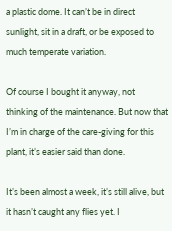a plastic dome. It can’t be in direct sunlight, sit in a draft, or be exposed to much temperate variation.

Of course I bought it anyway, not thinking of the maintenance. But now that I’m in charge of the care-giving for this plant, it’s easier said than done.

It’s been almost a week, it’s still alive, but it hasn’t caught any flies yet. I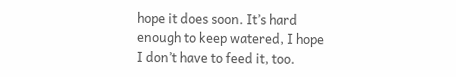hope it does soon. It’s hard enough to keep watered, I hope I don’t have to feed it, too.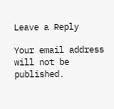Leave a Reply

Your email address will not be published.